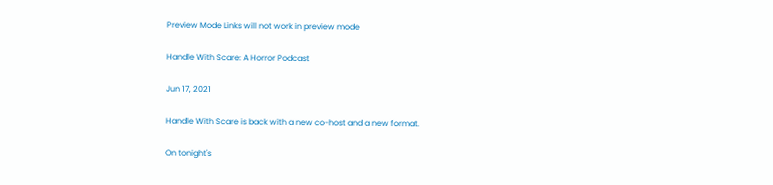Preview Mode Links will not work in preview mode

Handle With Scare: A Horror Podcast

Jun 17, 2021

Handle With Scare is back with a new co-host and a new format.

On tonight's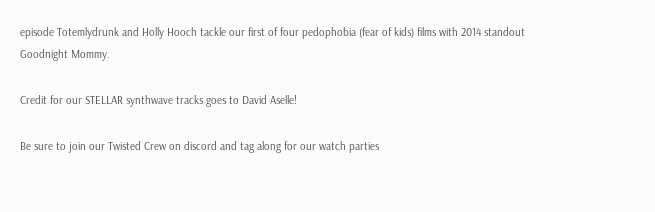episode Totemlydrunk and Holly Hooch tackle our first of four pedophobia (fear of kids) films with 2014 standout Goodnight Mommy.

Credit for our STELLAR synthwave tracks goes to David Aselle!

Be sure to join our Twisted Crew on discord and tag along for our watch parties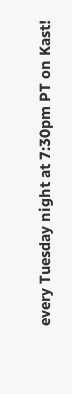every Tuesday night at 7:30pm PT on Kast!